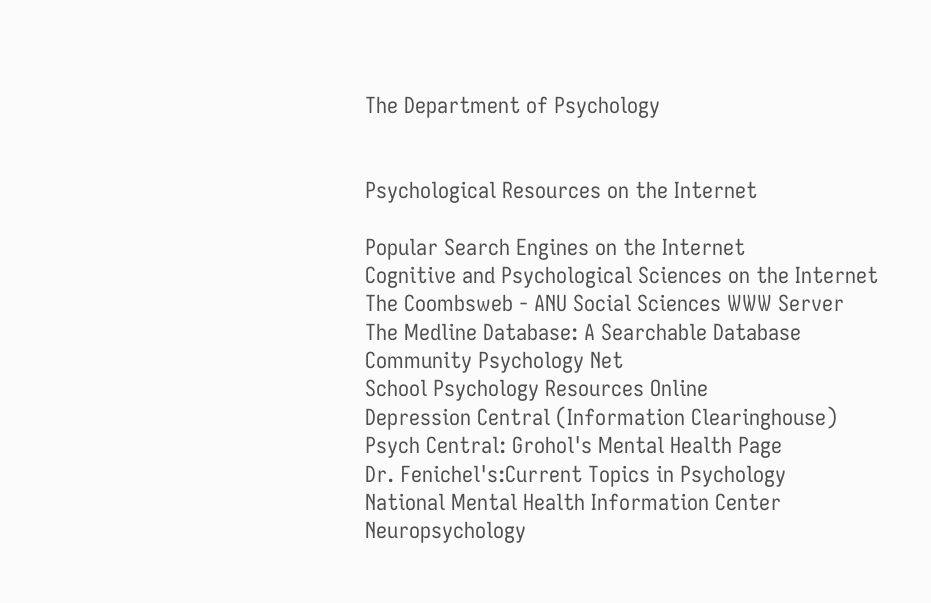The Department of Psychology


Psychological Resources on the Internet

Popular Search Engines on the Internet
Cognitive and Psychological Sciences on the Internet
The Coombsweb - ANU Social Sciences WWW Server
The Medline Database: A Searchable Database
Community Psychology Net
School Psychology Resources Online
Depression Central (Information Clearinghouse)
Psych Central: Grohol's Mental Health Page
Dr. Fenichel's:Current Topics in Psychology
National Mental Health Information Center
Neuropsychology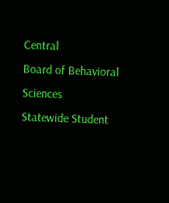Central
Board of Behavioral Sciences
Statewide Student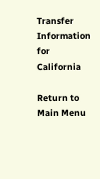Transfer Information for California

Return to Main Menu